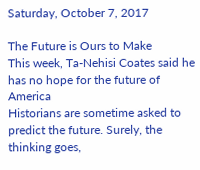Saturday, October 7, 2017

The Future is Ours to Make
This week, Ta-Nehisi Coates said he has no hope for the future of America
Historians are sometime asked to predict the future. Surely, the thinking goes,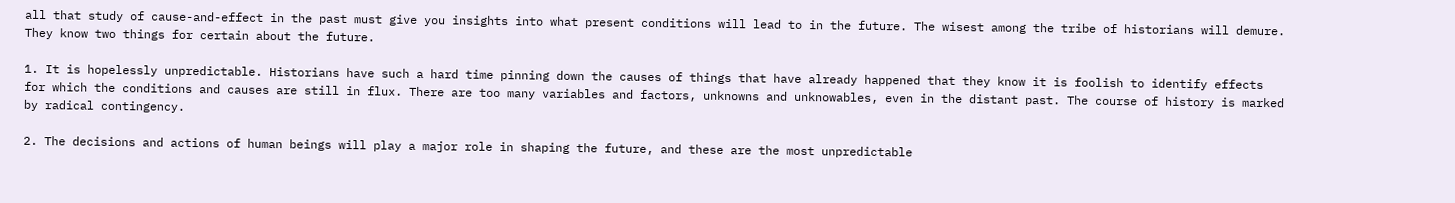all that study of cause-and-effect in the past must give you insights into what present conditions will lead to in the future. The wisest among the tribe of historians will demure. They know two things for certain about the future.

1. It is hopelessly unpredictable. Historians have such a hard time pinning down the causes of things that have already happened that they know it is foolish to identify effects for which the conditions and causes are still in flux. There are too many variables and factors, unknowns and unknowables, even in the distant past. The course of history is marked by radical contingency.

2. The decisions and actions of human beings will play a major role in shaping the future, and these are the most unpredictable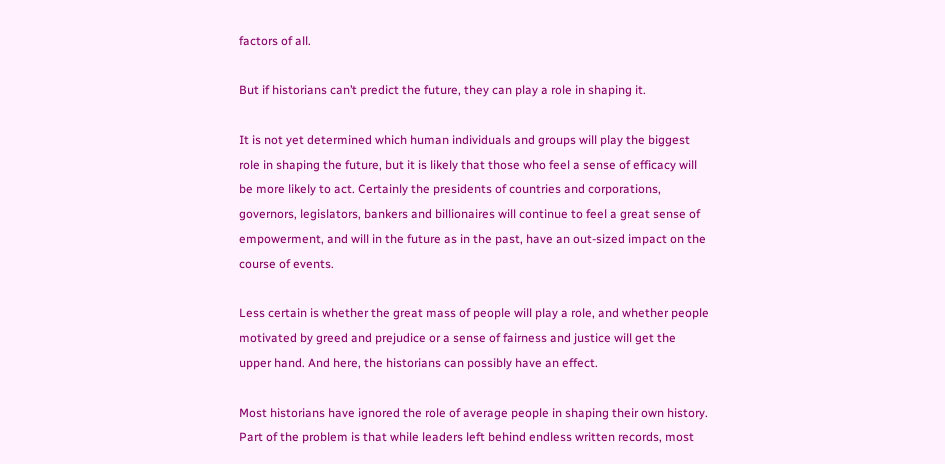factors of all.

But if historians can’t predict the future, they can play a role in shaping it.

It is not yet determined which human individuals and groups will play the biggest role in shaping the future, but it is likely that those who feel a sense of efficacy will be more likely to act. Certainly the presidents of countries and corporations, governors, legislators, bankers and billionaires will continue to feel a great sense of empowerment, and will in the future as in the past, have an out-sized impact on the course of events.

Less certain is whether the great mass of people will play a role, and whether people motivated by greed and prejudice or a sense of fairness and justice will get the upper hand. And here, the historians can possibly have an effect.

Most historians have ignored the role of average people in shaping their own history. Part of the problem is that while leaders left behind endless written records, most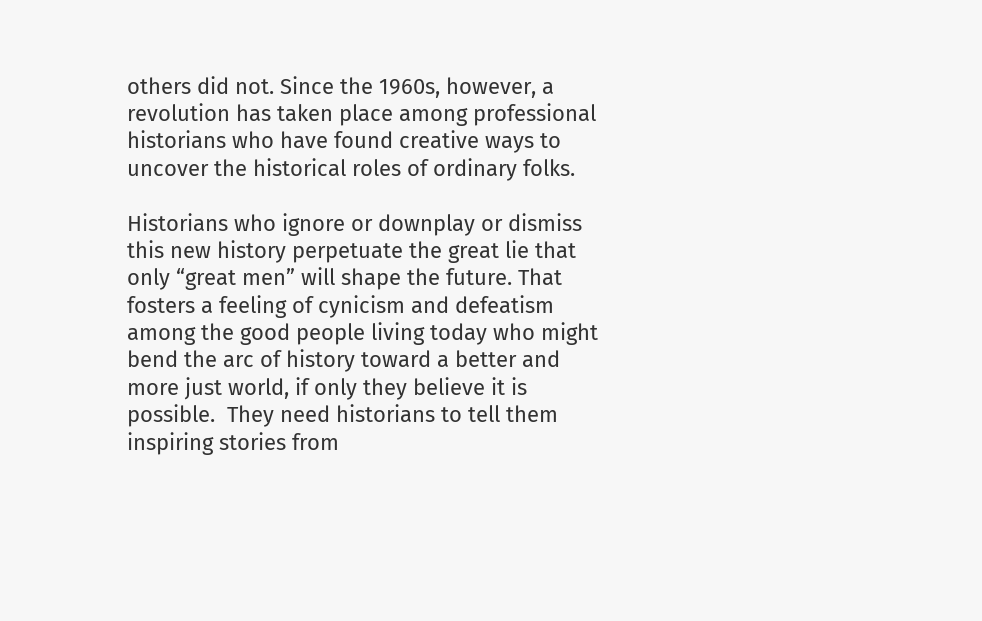others did not. Since the 1960s, however, a revolution has taken place among professional historians who have found creative ways to uncover the historical roles of ordinary folks.

Historians who ignore or downplay or dismiss this new history perpetuate the great lie that only “great men” will shape the future. That fosters a feeling of cynicism and defeatism among the good people living today who might bend the arc of history toward a better and more just world, if only they believe it is possible.  They need historians to tell them inspiring stories from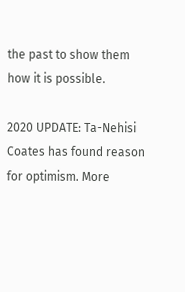the past to show them how it is possible.

2020 UPDATE: Ta-Nehisi Coates has found reason for optimism. More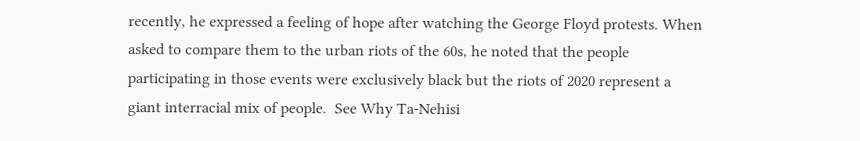recently, he expressed a feeling of hope after watching the George Floyd protests. When asked to compare them to the urban riots of the 60s, he noted that the people participating in those events were exclusively black but the riots of 2020 represent a giant interracial mix of people.  See Why Ta-Nehisi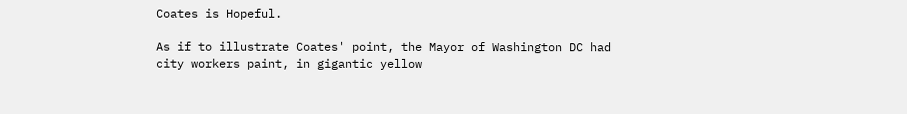Coates is Hopeful.

As if to illustrate Coates' point, the Mayor of Washington DC had city workers paint, in gigantic yellow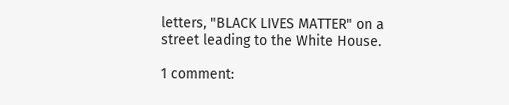letters, "BLACK LIVES MATTER" on a street leading to the White House.

1 comment: